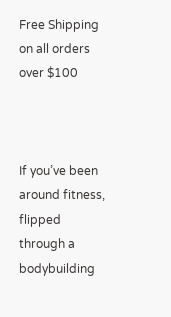Free Shipping on all orders over $100



If you’ve been around fitness, flipped through a bodybuilding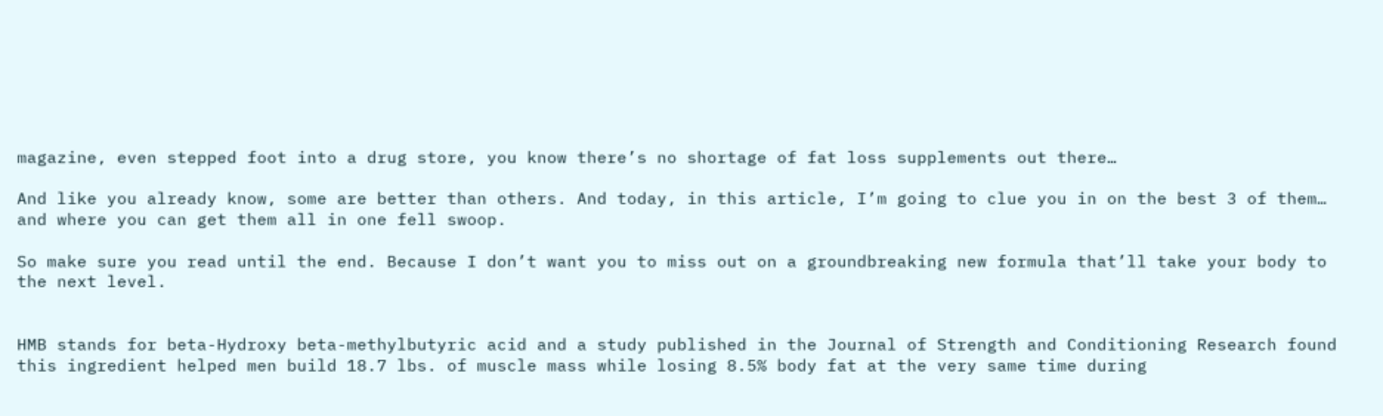magazine, even stepped foot into a drug store, you know there’s no shortage of fat loss supplements out there…

And like you already know, some are better than others. And today, in this article, I’m going to clue you in on the best 3 of them… and where you can get them all in one fell swoop.

So make sure you read until the end. Because I don’t want you to miss out on a groundbreaking new formula that’ll take your body to the next level.


HMB stands for beta-Hydroxy beta-methylbutyric acid and a study published in the Journal of Strength and Conditioning Research found this ingredient helped men build 18.7 lbs. of muscle mass while losing 8.5% body fat at the very same time during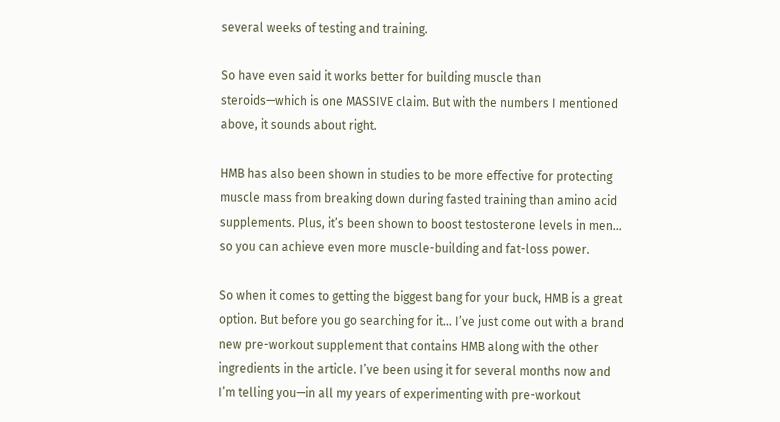several weeks of testing and training.

So have even said it works better for building muscle than steroids—which is one MASSIVE claim. But with the numbers I mentioned above, it sounds about right.

HMB has also been shown in studies to be more effective for protecting muscle mass from breaking down during fasted training than amino acid supplements. Plus, it’s been shown to boost testosterone levels in men… so you can achieve even more muscle-building and fat-loss power.

So when it comes to getting the biggest bang for your buck, HMB is a great option. But before you go searching for it… I’ve just come out with a brand new pre-workout supplement that contains HMB along with the other ingredients in the article. I’ve been using it for several months now and I’m telling you—in all my years of experimenting with pre-workout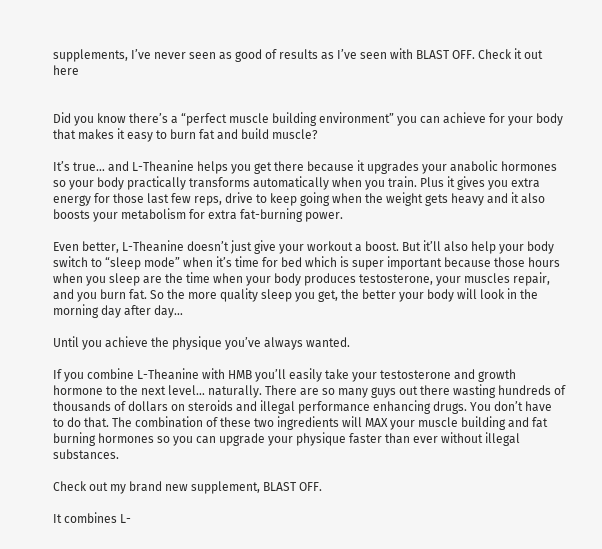supplements, I’ve never seen as good of results as I’ve seen with BLAST OFF. Check it out here


Did you know there’s a “perfect muscle building environment” you can achieve for your body that makes it easy to burn fat and build muscle?

It’s true… and L-Theanine helps you get there because it upgrades your anabolic hormones so your body practically transforms automatically when you train. Plus it gives you extra energy for those last few reps, drive to keep going when the weight gets heavy and it also boosts your metabolism for extra fat-burning power.

Even better, L-Theanine doesn’t just give your workout a boost. But it’ll also help your body switch to “sleep mode” when it’s time for bed which is super important because those hours when you sleep are the time when your body produces testosterone, your muscles repair, and you burn fat. So the more quality sleep you get, the better your body will look in the morning day after day…

Until you achieve the physique you’ve always wanted.

If you combine L-Theanine with HMB you’ll easily take your testosterone and growth hormone to the next level… naturally. There are so many guys out there wasting hundreds of thousands of dollars on steroids and illegal performance enhancing drugs. You don’t have to do that. The combination of these two ingredients will MAX your muscle building and fat burning hormones so you can upgrade your physique faster than ever without illegal substances.

Check out my brand new supplement, BLAST OFF.

It combines L-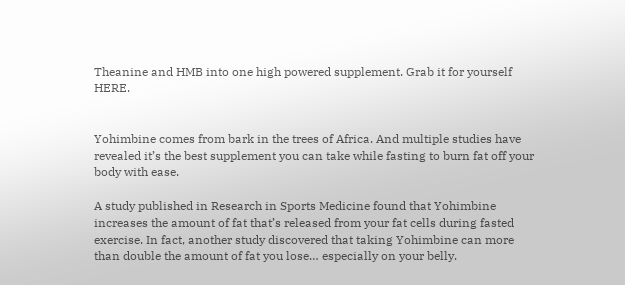Theanine and HMB into one high powered supplement. Grab it for yourself HERE.


Yohimbine comes from bark in the trees of Africa. And multiple studies have revealed it’s the best supplement you can take while fasting to burn fat off your body with ease.

A study published in Research in Sports Medicine found that Yohimbine increases the amount of fat that’s released from your fat cells during fasted exercise. In fact, another study discovered that taking Yohimbine can more than double the amount of fat you lose… especially on your belly.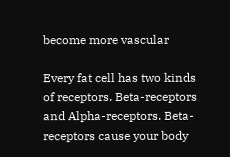become more vascular

Every fat cell has two kinds of receptors. Beta-receptors and Alpha-receptors. Beta-receptors cause your body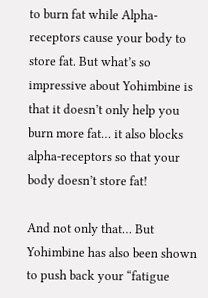to burn fat while Alpha-receptors cause your body to store fat. But what’s so impressive about Yohimbine is that it doesn’t only help you burn more fat… it also blocks alpha-receptors so that your body doesn’t store fat!

And not only that… But Yohimbine has also been shown to push back your “fatigue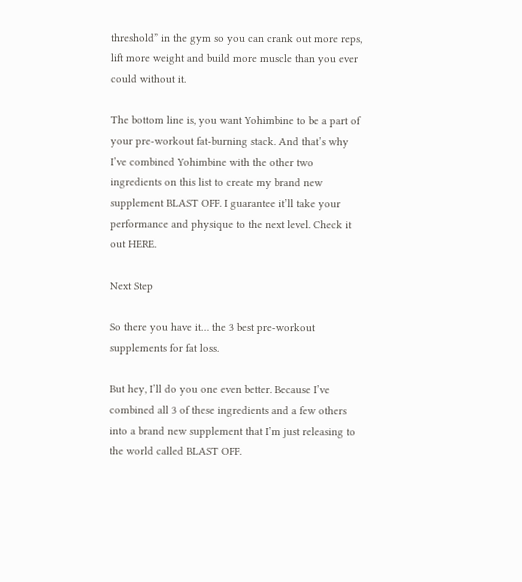threshold” in the gym so you can crank out more reps, lift more weight and build more muscle than you ever could without it.

The bottom line is, you want Yohimbine to be a part of your pre-workout fat-burning stack. And that’s why I’ve combined Yohimbine with the other two ingredients on this list to create my brand new supplement BLAST OFF. I guarantee it’ll take your performance and physique to the next level. Check it out HERE.

Next Step

So there you have it… the 3 best pre-workout supplements for fat loss.

But hey, I’ll do you one even better. Because I’ve combined all 3 of these ingredients and a few others into a brand new supplement that I’m just releasing to the world called BLAST OFF.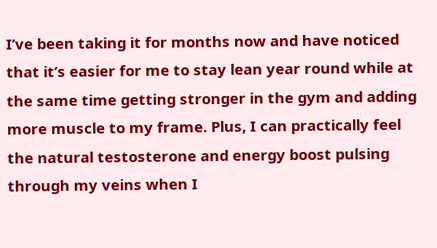I’ve been taking it for months now and have noticed that it’s easier for me to stay lean year round while at the same time getting stronger in the gym and adding more muscle to my frame. Plus, I can practically feel the natural testosterone and energy boost pulsing through my veins when I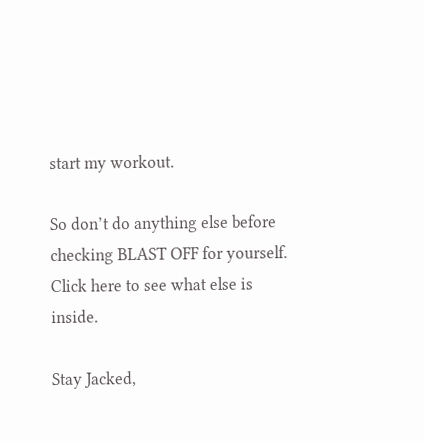start my workout.

So don’t do anything else before checking BLAST OFF for yourself. Click here to see what else is inside.

Stay Jacked,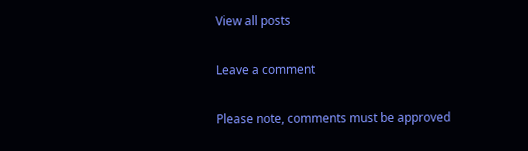View all posts

Leave a comment

Please note, comments must be approved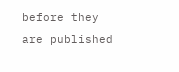before they are published